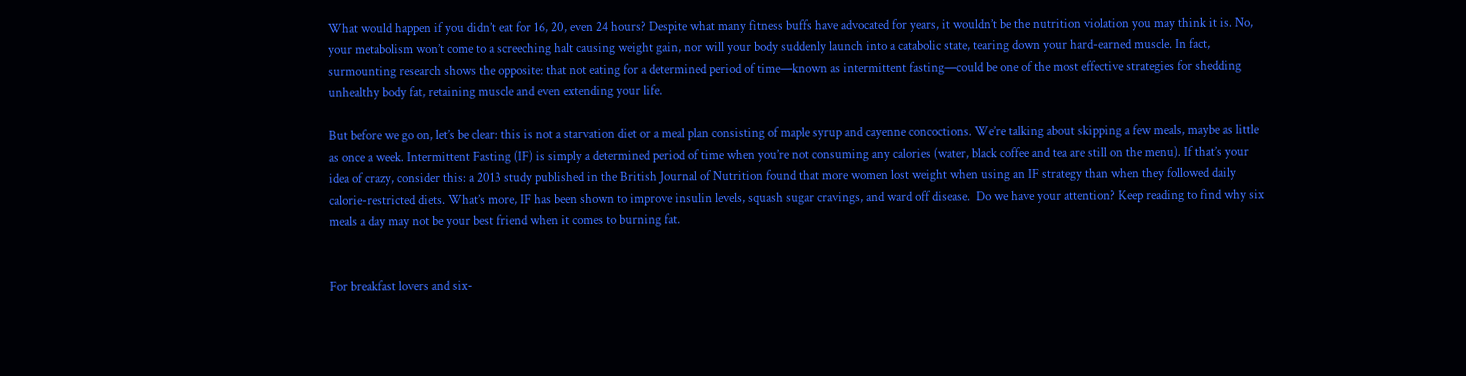What would happen if you didn’t eat for 16, 20, even 24 hours? Despite what many fitness buffs have advocated for years, it wouldn’t be the nutrition violation you may think it is. No, your metabolism won’t come to a screeching halt causing weight gain, nor will your body suddenly launch into a catabolic state, tearing down your hard-earned muscle. In fact, surmounting research shows the opposite: that not eating for a determined period of time—known as intermittent fasting—could be one of the most effective strategies for shedding unhealthy body fat, retaining muscle and even extending your life.

But before we go on, let’s be clear: this is not a starvation diet or a meal plan consisting of maple syrup and cayenne concoctions. We’re talking about skipping a few meals, maybe as little as once a week. Intermittent Fasting (IF) is simply a determined period of time when you’re not consuming any calories (water, black coffee and tea are still on the menu). If that’s your idea of crazy, consider this: a 2013 study published in the British Journal of Nutrition found that more women lost weight when using an IF strategy than when they followed daily calorie-restricted diets. What’s more, IF has been shown to improve insulin levels, squash sugar cravings, and ward off disease.  Do we have your attention? Keep reading to find why six meals a day may not be your best friend when it comes to burning fat.


For breakfast lovers and six-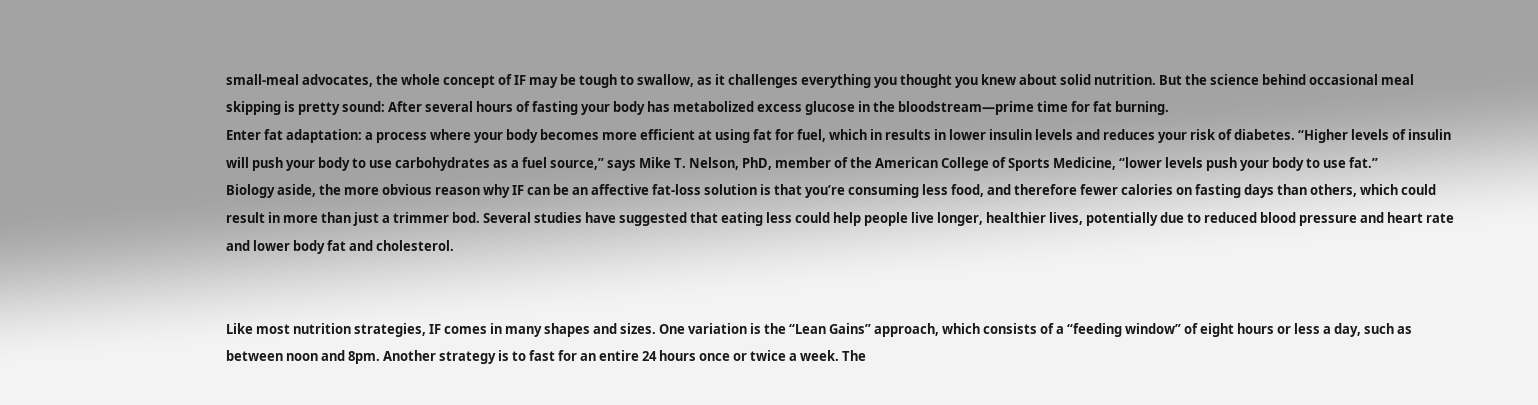small-meal advocates, the whole concept of IF may be tough to swallow, as it challenges everything you thought you knew about solid nutrition. But the science behind occasional meal skipping is pretty sound: After several hours of fasting your body has metabolized excess glucose in the bloodstream—prime time for fat burning.
Enter fat adaptation: a process where your body becomes more efficient at using fat for fuel, which in results in lower insulin levels and reduces your risk of diabetes. “Higher levels of insulin will push your body to use carbohydrates as a fuel source,” says Mike T. Nelson, PhD, member of the American College of Sports Medicine, “lower levels push your body to use fat.”
Biology aside, the more obvious reason why IF can be an affective fat-loss solution is that you’re consuming less food, and therefore fewer calories on fasting days than others, which could result in more than just a trimmer bod. Several studies have suggested that eating less could help people live longer, healthier lives, potentially due to reduced blood pressure and heart rate and lower body fat and cholesterol.


Like most nutrition strategies, IF comes in many shapes and sizes. One variation is the “Lean Gains” approach, which consists of a “feeding window” of eight hours or less a day, such as between noon and 8pm. Another strategy is to fast for an entire 24 hours once or twice a week. The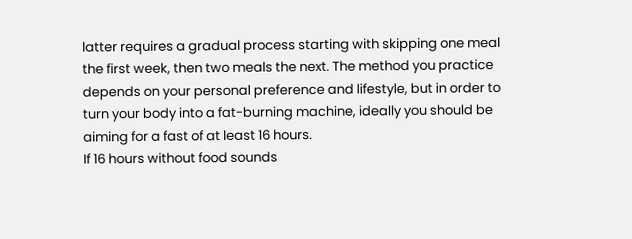latter requires a gradual process starting with skipping one meal the first week, then two meals the next. The method you practice depends on your personal preference and lifestyle, but in order to turn your body into a fat-burning machine, ideally you should be aiming for a fast of at least 16 hours.
If 16 hours without food sounds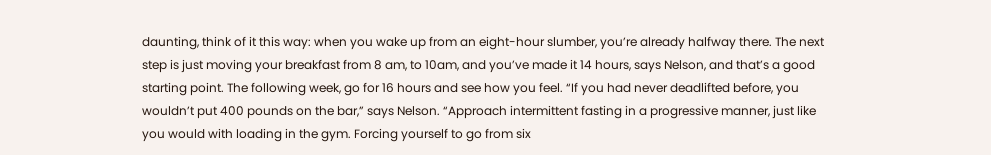daunting, think of it this way: when you wake up from an eight-hour slumber, you’re already halfway there. The next step is just moving your breakfast from 8 am, to 10am, and you’ve made it 14 hours, says Nelson, and that’s a good starting point. The following week, go for 16 hours and see how you feel. “If you had never deadlifted before, you wouldn’t put 400 pounds on the bar,” says Nelson. “Approach intermittent fasting in a progressive manner, just like you would with loading in the gym. Forcing yourself to go from six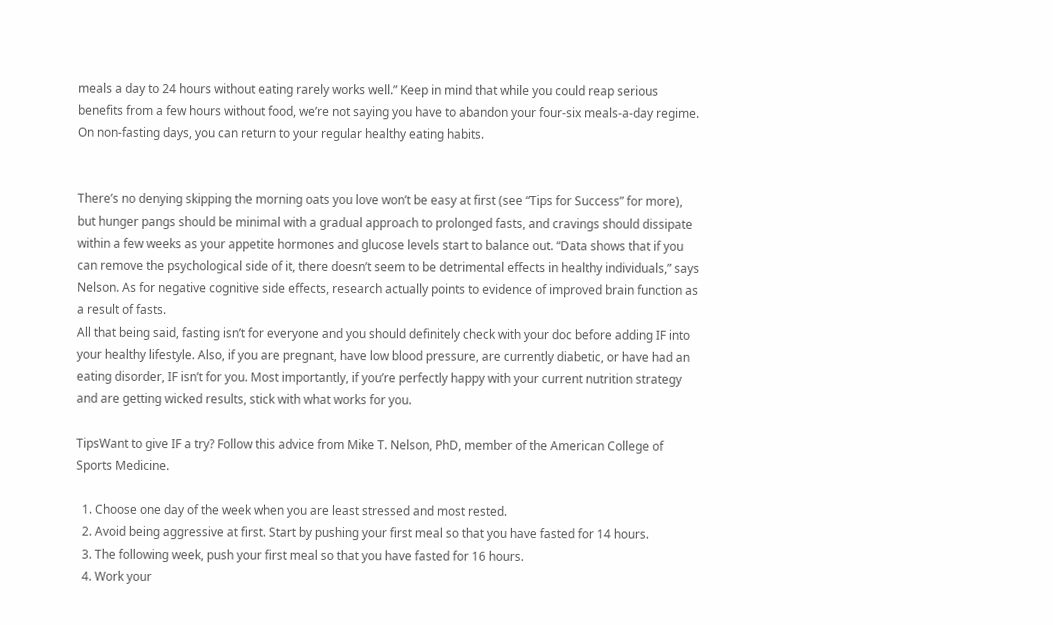meals a day to 24 hours without eating rarely works well.” Keep in mind that while you could reap serious benefits from a few hours without food, we’re not saying you have to abandon your four-six meals-a-day regime. On non-fasting days, you can return to your regular healthy eating habits.


There’s no denying skipping the morning oats you love won’t be easy at first (see “Tips for Success” for more), but hunger pangs should be minimal with a gradual approach to prolonged fasts, and cravings should dissipate within a few weeks as your appetite hormones and glucose levels start to balance out. “Data shows that if you can remove the psychological side of it, there doesn’t seem to be detrimental effects in healthy individuals,” says Nelson. As for negative cognitive side effects, research actually points to evidence of improved brain function as a result of fasts.
All that being said, fasting isn’t for everyone and you should definitely check with your doc before adding IF into your healthy lifestyle. Also, if you are pregnant, have low blood pressure, are currently diabetic, or have had an eating disorder, IF isn’t for you. Most importantly, if you’re perfectly happy with your current nutrition strategy and are getting wicked results, stick with what works for you.

TipsWant to give IF a try? Follow this advice from Mike T. Nelson, PhD, member of the American College of Sports Medicine.

  1. Choose one day of the week when you are least stressed and most rested.
  2. Avoid being aggressive at first. Start by pushing your first meal so that you have fasted for 14 hours.
  3. The following week, push your first meal so that you have fasted for 16 hours.
  4. Work your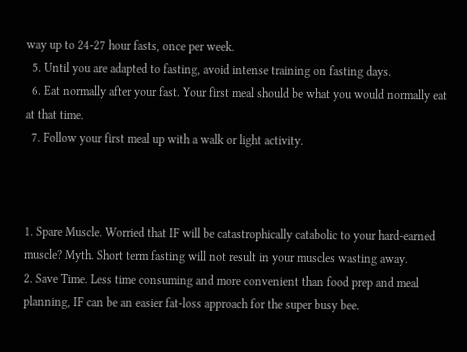way up to 24-27 hour fasts, once per week.
  5. Until you are adapted to fasting, avoid intense training on fasting days.
  6. Eat normally after your fast. Your first meal should be what you would normally eat at that time.
  7. Follow your first meal up with a walk or light activity.



1. Spare Muscle. Worried that IF will be catastrophically catabolic to your hard-earned muscle? Myth. Short term fasting will not result in your muscles wasting away.
2. Save Time. Less time consuming and more convenient than food prep and meal planning, IF can be an easier fat-loss approach for the super busy bee.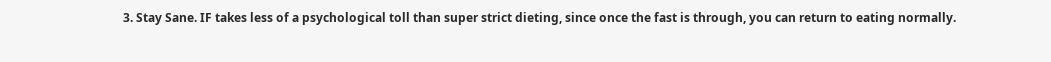3. Stay Sane. IF takes less of a psychological toll than super strict dieting, since once the fast is through, you can return to eating normally.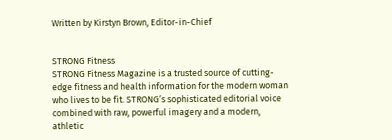Written by Kirstyn Brown, Editor-in-Chief


STRONG Fitness
STRONG Fitness Magazine is a trusted source of cutting-edge fitness and health information for the modern woman who lives to be fit. STRONG’s sophisticated editorial voice combined with raw, powerful imagery and a modern, athletic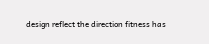design reflect the direction fitness has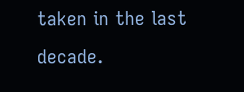taken in the last decade.